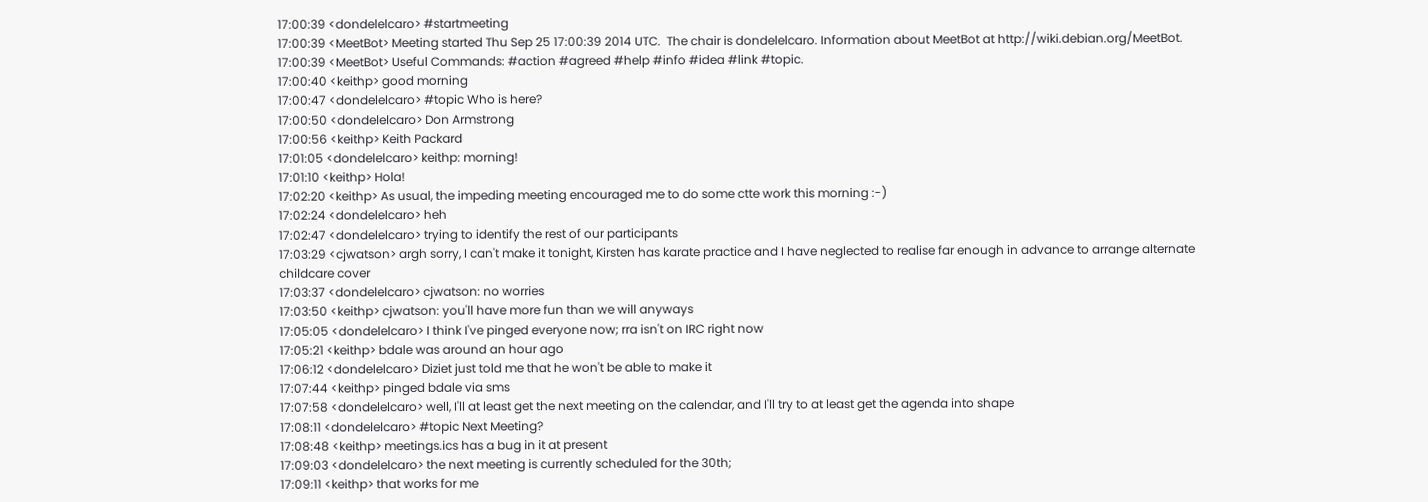17:00:39 <dondelelcaro> #startmeeting
17:00:39 <MeetBot> Meeting started Thu Sep 25 17:00:39 2014 UTC.  The chair is dondelelcaro. Information about MeetBot at http://wiki.debian.org/MeetBot.
17:00:39 <MeetBot> Useful Commands: #action #agreed #help #info #idea #link #topic.
17:00:40 <keithp> good morning
17:00:47 <dondelelcaro> #topic Who is here?
17:00:50 <dondelelcaro> Don Armstrong
17:00:56 <keithp> Keith Packard
17:01:05 <dondelelcaro> keithp: morning!
17:01:10 <keithp> Hola!
17:02:20 <keithp> As usual, the impeding meeting encouraged me to do some ctte work this morning :-)
17:02:24 <dondelelcaro> heh
17:02:47 <dondelelcaro> trying to identify the rest of our participants
17:03:29 <cjwatson> argh sorry, I can't make it tonight, Kirsten has karate practice and I have neglected to realise far enough in advance to arrange alternate childcare cover
17:03:37 <dondelelcaro> cjwatson: no worries
17:03:50 <keithp> cjwatson: you'll have more fun than we will anyways
17:05:05 <dondelelcaro> I think I've pinged everyone now; rra isn't on IRC right now
17:05:21 <keithp> bdale was around an hour ago
17:06:12 <dondelelcaro> Diziet just told me that he won't be able to make it
17:07:44 <keithp> pinged bdale via sms
17:07:58 <dondelelcaro> well, I'll at least get the next meeting on the calendar, and I'll try to at least get the agenda into shape
17:08:11 <dondelelcaro> #topic Next Meeting?
17:08:48 <keithp> meetings.ics has a bug in it at present
17:09:03 <dondelelcaro> the next meeting is currently scheduled for the 30th;
17:09:11 <keithp> that works for me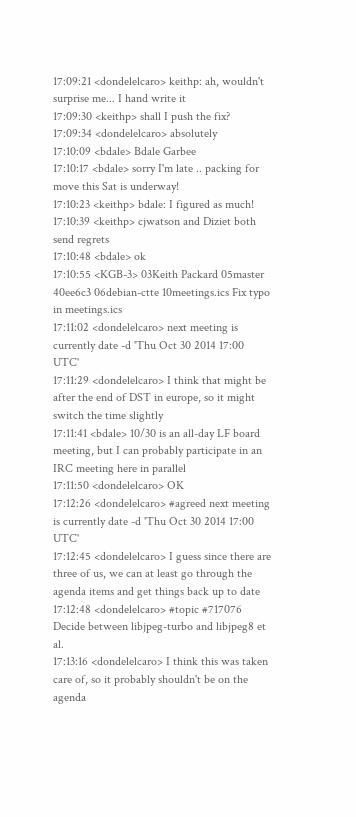17:09:21 <dondelelcaro> keithp: ah, wouldn't surprise me... I hand write it
17:09:30 <keithp> shall I push the fix?
17:09:34 <dondelelcaro> absolutely
17:10:09 <bdale> Bdale Garbee
17:10:17 <bdale> sorry I'm late .. packing for move this Sat is underway!
17:10:23 <keithp> bdale: I figured as much!
17:10:39 <keithp> cjwatson and Diziet both send regrets
17:10:48 <bdale> ok
17:10:55 <KGB-3> 03Keith Packard 05master 40ee6c3 06debian-ctte 10meetings.ics Fix typo in meetings.ics
17:11:02 <dondelelcaro> next meeting is currently date -d 'Thu Oct 30 2014 17:00 UTC'
17:11:29 <dondelelcaro> I think that might be after the end of DST in europe, so it might switch the time slightly
17:11:41 <bdale> 10/30 is an all-day LF board meeting, but I can probably participate in an IRC meeting here in parallel
17:11:50 <dondelelcaro> OK
17:12:26 <dondelelcaro> #agreed next meeting is currently date -d 'Thu Oct 30 2014 17:00 UTC'
17:12:45 <dondelelcaro> I guess since there are three of us, we can at least go through the agenda items and get things back up to date
17:12:48 <dondelelcaro> #topic #717076 Decide between libjpeg-turbo and libjpeg8 et al.
17:13:16 <dondelelcaro> I think this was taken care of, so it probably shouldn't be on the agenda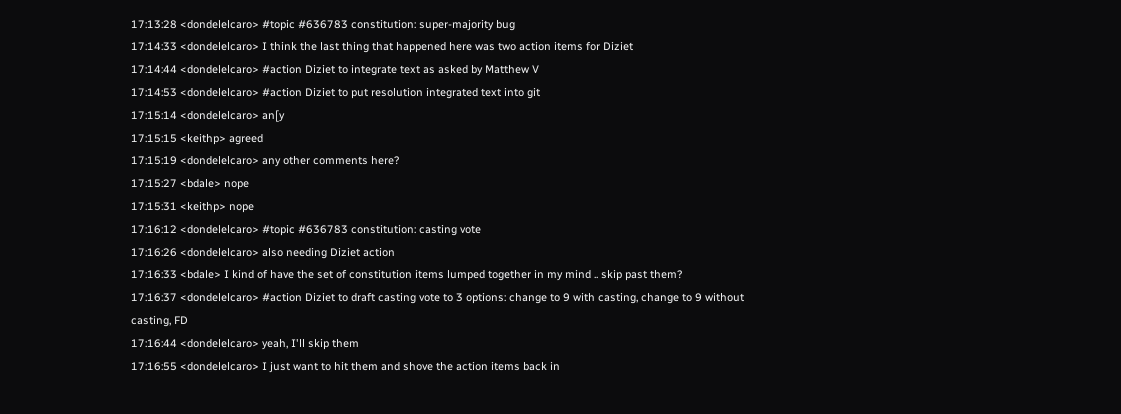17:13:28 <dondelelcaro> #topic #636783 constitution: super-majority bug
17:14:33 <dondelelcaro> I think the last thing that happened here was two action items for Diziet
17:14:44 <dondelelcaro> #action Diziet to integrate text as asked by Matthew V
17:14:53 <dondelelcaro> #action Diziet to put resolution integrated text into git
17:15:14 <dondelelcaro> an[y
17:15:15 <keithp> agreed
17:15:19 <dondelelcaro> any other comments here?
17:15:27 <bdale> nope
17:15:31 <keithp> nope
17:16:12 <dondelelcaro> #topic #636783 constitution: casting vote
17:16:26 <dondelelcaro> also needing Diziet action
17:16:33 <bdale> I kind of have the set of constitution items lumped together in my mind .. skip past them?
17:16:37 <dondelelcaro> #action Diziet to draft casting vote to 3 options: change to 9 with casting, change to 9 without casting, FD
17:16:44 <dondelelcaro> yeah, I'll skip them
17:16:55 <dondelelcaro> I just want to hit them and shove the action items back in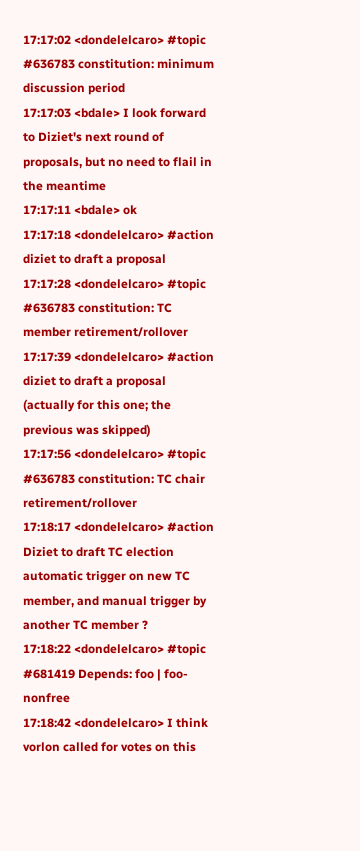17:17:02 <dondelelcaro> #topic #636783 constitution: minimum discussion period
17:17:03 <bdale> I look forward to Diziet's next round of proposals, but no need to flail in the meantime
17:17:11 <bdale> ok
17:17:18 <dondelelcaro> #action diziet to draft a proposal
17:17:28 <dondelelcaro> #topic #636783 constitution: TC member retirement/rollover
17:17:39 <dondelelcaro> #action diziet to draft a proposal (actually for this one; the previous was skipped)
17:17:56 <dondelelcaro> #topic #636783 constitution: TC chair retirement/rollover
17:18:17 <dondelelcaro> #action Diziet to draft TC election automatic trigger on new TC member, and manual trigger by another TC member ?
17:18:22 <dondelelcaro> #topic #681419 Depends: foo | foo-nonfree
17:18:42 <dondelelcaro> I think vorlon called for votes on this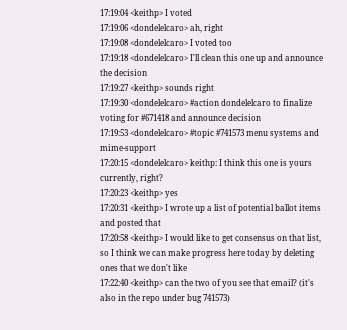17:19:04 <keithp> I voted
17:19:06 <dondelelcaro> ah, right
17:19:08 <dondelelcaro> I voted too
17:19:18 <dondelelcaro> I'll clean this one up and announce the decision
17:19:27 <keithp> sounds right
17:19:30 <dondelelcaro> #action dondelelcaro to finalize voting for #671418 and announce decision
17:19:53 <dondelelcaro> #topic #741573 menu systems and mime-support
17:20:15 <dondelelcaro> keithp: I think this one is yours currently, right?
17:20:23 <keithp> yes
17:20:31 <keithp> I wrote up a list of potential ballot items and posted that
17:20:58 <keithp> I would like to get consensus on that list, so I think we can make progress here today by deleting ones that we don't like
17:22:40 <keithp> can the two of you see that email? (it's also in the repo under bug 741573)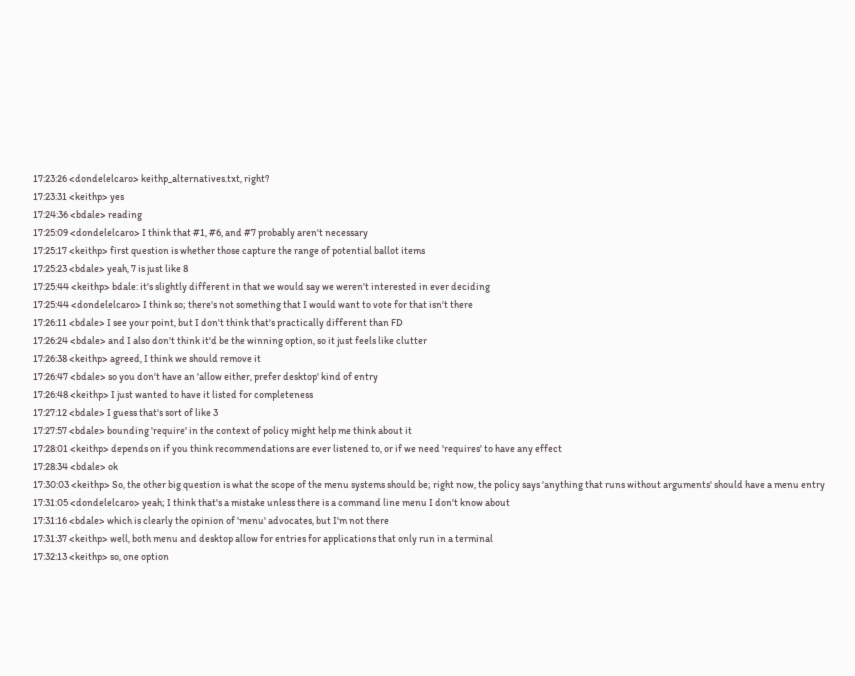17:23:26 <dondelelcaro> keithp_alternatives.txt, right?
17:23:31 <keithp> yes
17:24:36 <bdale> reading
17:25:09 <dondelelcaro> I think that #1, #6, and #7 probably aren't necessary
17:25:17 <keithp> first question is whether those capture the range of potential ballot items
17:25:23 <bdale> yeah, 7 is just like 8
17:25:44 <keithp> bdale: it's slightly different in that we would say we weren't interested in ever deciding
17:25:44 <dondelelcaro> I think so; there's not something that I would want to vote for that isn't there
17:26:11 <bdale> I see your point, but I don't think that's practically different than FD
17:26:24 <bdale> and I also don't think it'd be the winning option, so it just feels like clutter
17:26:38 <keithp> agreed, I think we should remove it
17:26:47 <bdale> so you don't have an 'allow either, prefer desktop' kind of entry
17:26:48 <keithp> I just wanted to have it listed for completeness
17:27:12 <bdale> I guess that's sort of like 3
17:27:57 <bdale> bounding 'require' in the context of policy might help me think about it
17:28:01 <keithp> depends on if you think recommendations are ever listened to, or if we need 'requires' to have any effect
17:28:34 <bdale> ok
17:30:03 <keithp> So, the other big question is what the scope of the menu systems should be; right now, the policy says 'anything that runs without arguments' should have a menu entry
17:31:05 <dondelelcaro> yeah; I think that's a mistake unless there is a command line menu I don't know about
17:31:16 <bdale> which is clearly the opinion of 'menu' advocates, but I'm not there
17:31:37 <keithp> well, both menu and desktop allow for entries for applications that only run in a terminal
17:32:13 <keithp> so, one option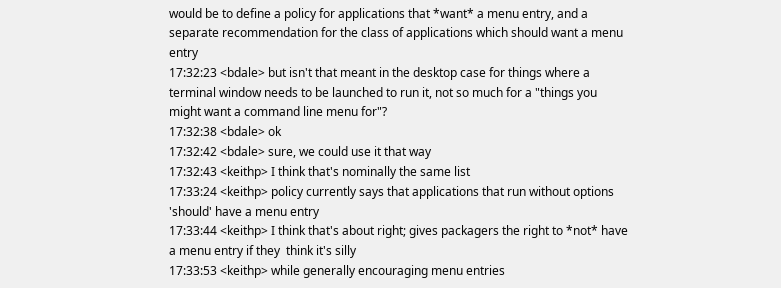would be to define a policy for applications that *want* a menu entry, and a separate recommendation for the class of applications which should want a menu entry
17:32:23 <bdale> but isn't that meant in the desktop case for things where a terminal window needs to be launched to run it, not so much for a "things you might want a command line menu for"?
17:32:38 <bdale> ok
17:32:42 <bdale> sure, we could use it that way
17:32:43 <keithp> I think that's nominally the same list
17:33:24 <keithp> policy currently says that applications that run without options 'should' have a menu entry
17:33:44 <keithp> I think that's about right; gives packagers the right to *not* have a menu entry if they  think it's silly
17:33:53 <keithp> while generally encouraging menu entries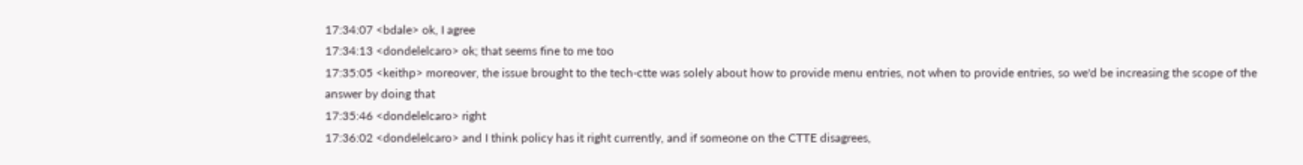17:34:07 <bdale> ok, I agree
17:34:13 <dondelelcaro> ok; that seems fine to me too
17:35:05 <keithp> moreover, the issue brought to the tech-ctte was solely about how to provide menu entries, not when to provide entries, so we'd be increasing the scope of the answer by doing that
17:35:46 <dondelelcaro> right
17:36:02 <dondelelcaro> and I think policy has it right currently, and if someone on the CTTE disagrees,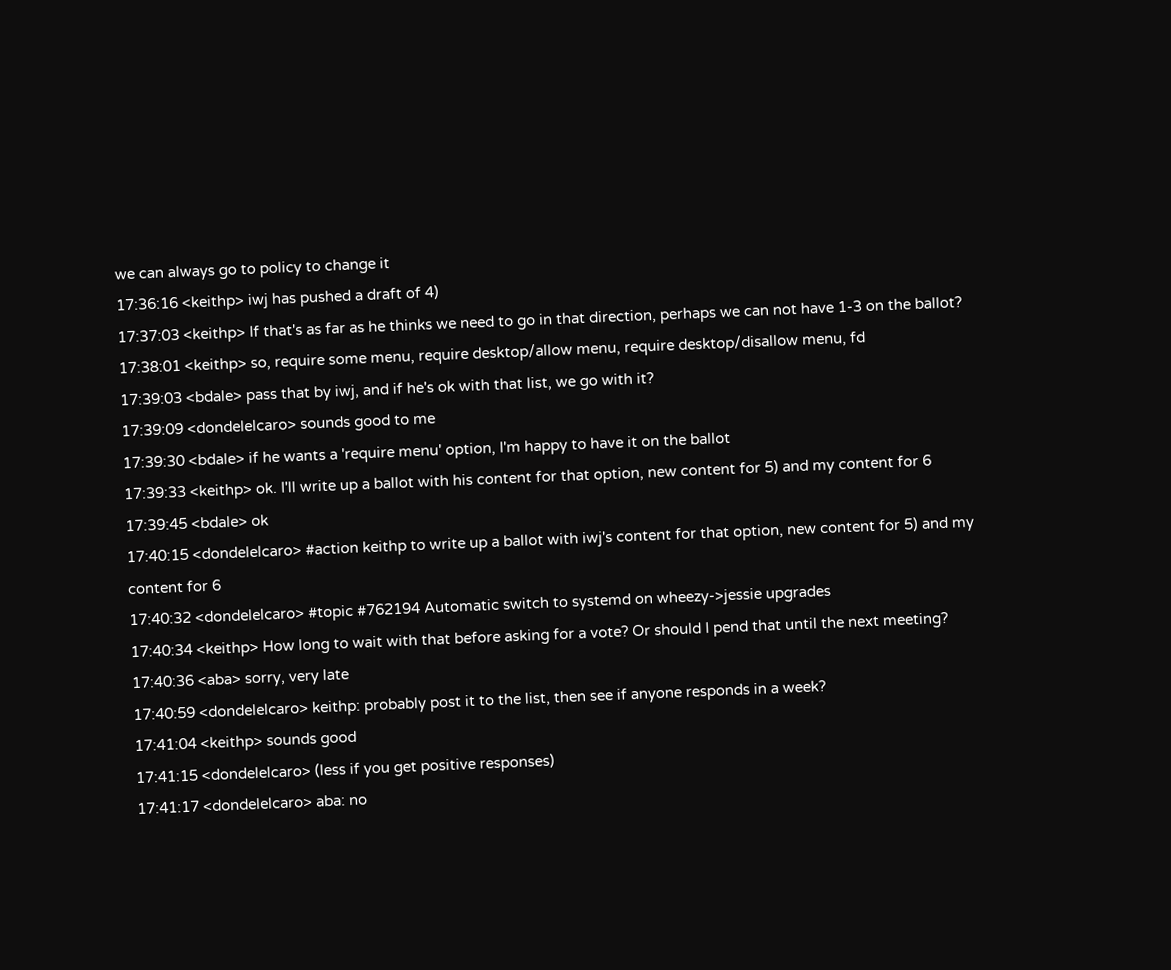we can always go to policy to change it
17:36:16 <keithp> iwj has pushed a draft of 4)
17:37:03 <keithp> If that's as far as he thinks we need to go in that direction, perhaps we can not have 1-3 on the ballot?
17:38:01 <keithp> so, require some menu, require desktop/allow menu, require desktop/disallow menu, fd
17:39:03 <bdale> pass that by iwj, and if he's ok with that list, we go with it?
17:39:09 <dondelelcaro> sounds good to me
17:39:30 <bdale> if he wants a 'require menu' option, I'm happy to have it on the ballot
17:39:33 <keithp> ok. I'll write up a ballot with his content for that option, new content for 5) and my content for 6
17:39:45 <bdale> ok
17:40:15 <dondelelcaro> #action keithp to write up a ballot with iwj's content for that option, new content for 5) and my content for 6
17:40:32 <dondelelcaro> #topic #762194 Automatic switch to systemd on wheezy->jessie upgrades
17:40:34 <keithp> How long to wait with that before asking for a vote? Or should I pend that until the next meeting?
17:40:36 <aba> sorry, very late
17:40:59 <dondelelcaro> keithp: probably post it to the list, then see if anyone responds in a week?
17:41:04 <keithp> sounds good
17:41:15 <dondelelcaro> (less if you get positive responses)
17:41:17 <dondelelcaro> aba: no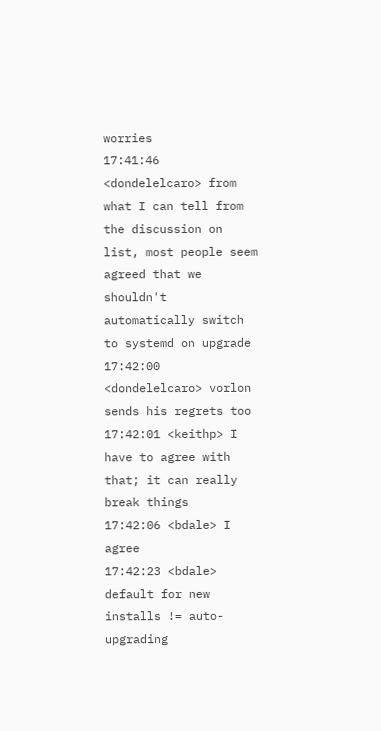worries
17:41:46 <dondelelcaro> from what I can tell from the discussion on list, most people seem agreed that we shouldn't automatically switch to systemd on upgrade
17:42:00 <dondelelcaro> vorlon sends his regrets too
17:42:01 <keithp> I have to agree with that; it can really break things
17:42:06 <bdale> I agree
17:42:23 <bdale> default for new installs != auto-upgrading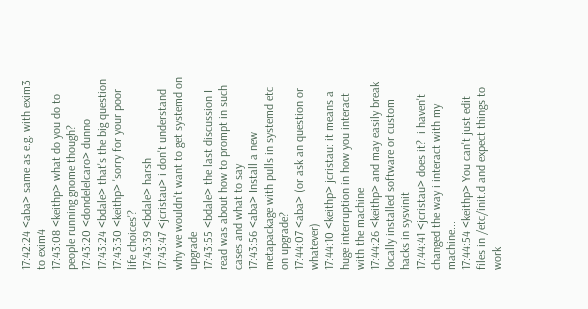17:42:24 <aba> same as e.g. with exim3 to exim4
17:43:08 <keithp> what do you do to people running gnome though?
17:43:20 <dondelelcaro> dunno
17:43:24 <bdale> that's the big question
17:43:30 <keithp> 'sorry for your poor life choices'?
17:43:39 <bdale> harsh
17:43:47 <jcristau> i don't understand why we wouldn't want to get systemd on upgrade
17:43:55 <bdale> the last discussion I read was about how to prompt in such cases and what to say
17:43:56 <aba> Install a new metapackage with pulls in systemd etc on upgrade?
17:44:07 <aba> (or ask an question or whatever)
17:44:10 <keithp> jcristau: it means a huge interruption in how you interact with the machine
17:44:26 <keithp> and may easily break locally installed software or custom hacks in sysvinit
17:44:41 <jcristau> does it?  i haven't changed the way i interact with my machine...
17:44:54 <keithp> You can't just edit files in /etc/init.d and expect things to work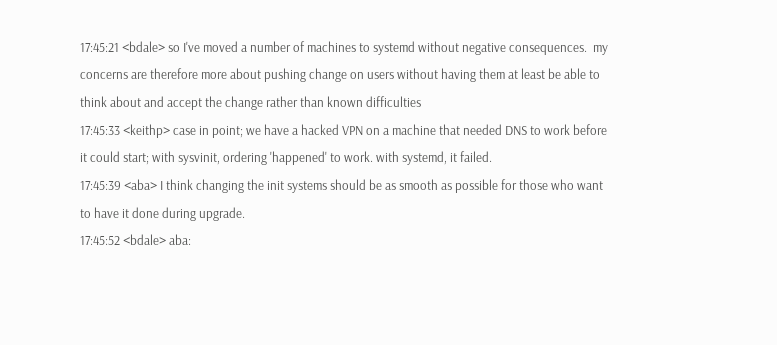17:45:21 <bdale> so I've moved a number of machines to systemd without negative consequences.  my concerns are therefore more about pushing change on users without having them at least be able to think about and accept the change rather than known difficulties
17:45:33 <keithp> case in point; we have a hacked VPN on a machine that needed DNS to work before it could start; with sysvinit, ordering 'happened' to work. with systemd, it failed.
17:45:39 <aba> I think changing the init systems should be as smooth as possible for those who want to have it done during upgrade.
17:45:52 <bdale> aba: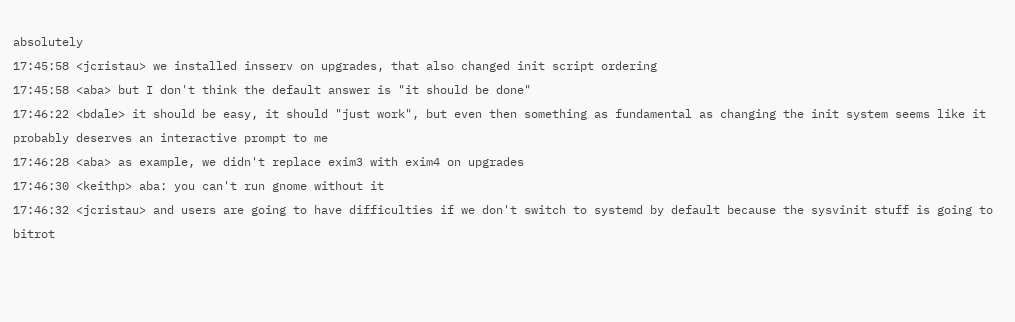absolutely
17:45:58 <jcristau> we installed insserv on upgrades, that also changed init script ordering
17:45:58 <aba> but I don't think the default answer is "it should be done"
17:46:22 <bdale> it should be easy, it should "just work", but even then something as fundamental as changing the init system seems like it probably deserves an interactive prompt to me
17:46:28 <aba> as example, we didn't replace exim3 with exim4 on upgrades
17:46:30 <keithp> aba: you can't run gnome without it
17:46:32 <jcristau> and users are going to have difficulties if we don't switch to systemd by default because the sysvinit stuff is going to bitrot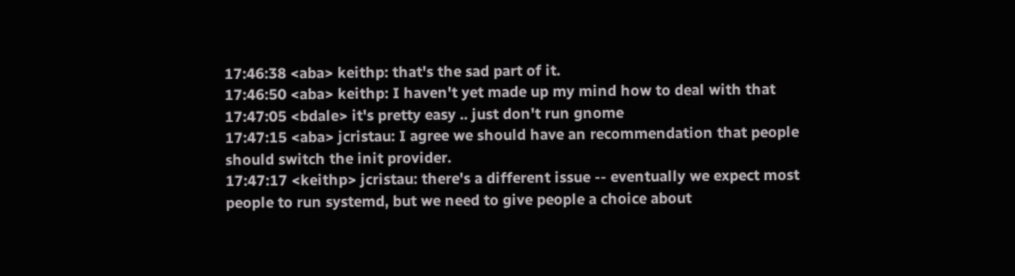17:46:38 <aba> keithp: that's the sad part of it.
17:46:50 <aba> keithp: I haven't yet made up my mind how to deal with that
17:47:05 <bdale> it's pretty easy .. just don't run gnome
17:47:15 <aba> jcristau: I agree we should have an recommendation that people should switch the init provider.
17:47:17 <keithp> jcristau: there's a different issue -- eventually we expect most people to run systemd, but we need to give people a choice about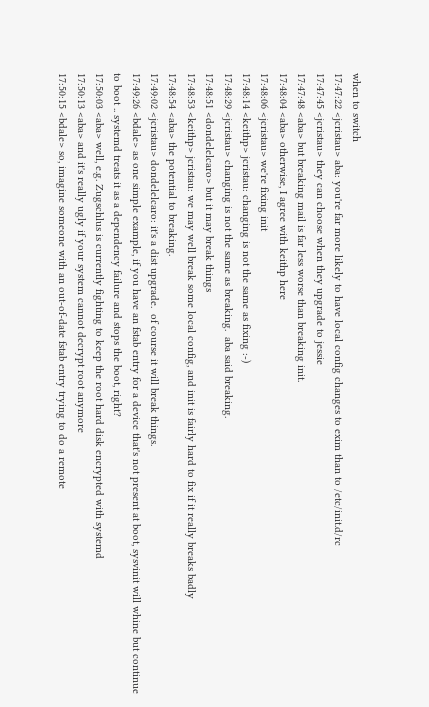when to switch
17:47:22 <jcristau> aba: you're far more likely to have local config changes to exim than to /etc/init.d/rc
17:47:45 <jcristau> they can choose when they upgrade to jessie
17:47:48 <aba> but breaking mail is far less worse than breaking init.
17:48:04 <aba> otherwise, I agree with keithp here
17:48:06 <jcristau> we're fixing init
17:48:14 <keithp> jcristau: changing is not the same as fixing :-)
17:48:29 <jcristau> changing is not the same as breaking.  aba said breaking.
17:48:51 <dondelelcaro> but it may break things
17:48:53 <keithp> jcristau: we may well break some local config, and init is fairly hard to fix if it really breaks badly
17:48:54 <aba> the potential to breaking.
17:49:02 <jcristau> dondelelcaro: it's a dist upgrade.  of course it will break things.
17:49:26 <bdale> as one simple example, if you have an fstab entry for a device that's not present at boot, sysvinit will whine but continue to boot .. systemd treats it as a dependency failure and stops the boot, right?
17:50:03 <aba> well, e.g. Zugschlus is currently fighting to keep the root hard disk encrypted with systemd
17:50:13 <aba> and it's really ugly if your system cannot decrypt root anymore
17:50:15 <bdale> so, imagine someone with an out-of-date fstab entry trying to do a remote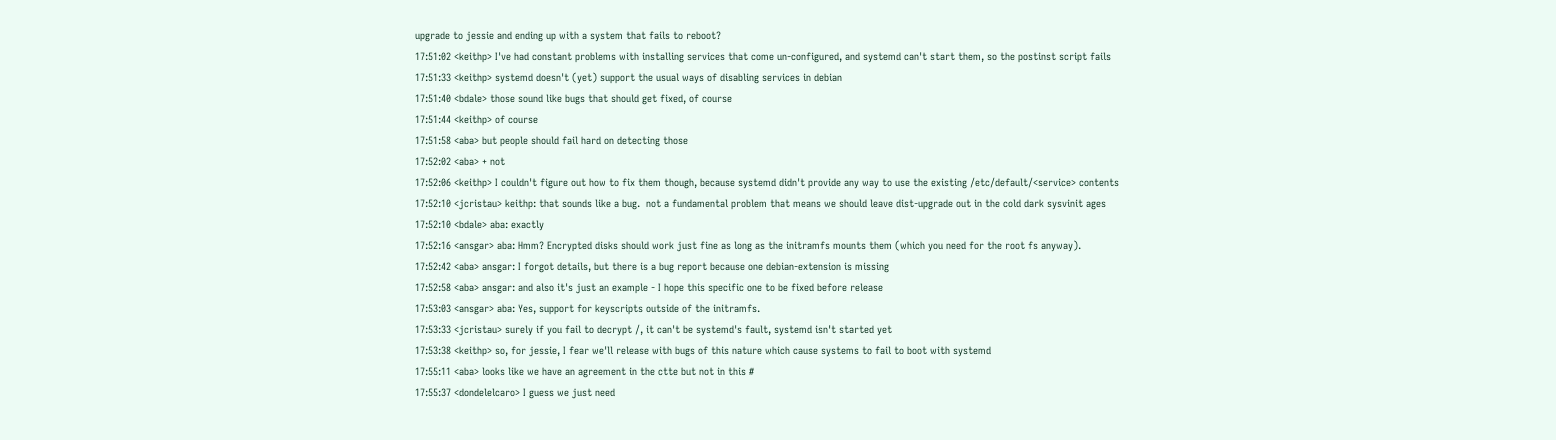upgrade to jessie and ending up with a system that fails to reboot?
17:51:02 <keithp> I've had constant problems with installing services that come un-configured, and systemd can't start them, so the postinst script fails
17:51:33 <keithp> systemd doesn't (yet) support the usual ways of disabling services in debian
17:51:40 <bdale> those sound like bugs that should get fixed, of course
17:51:44 <keithp> of course
17:51:58 <aba> but people should fail hard on detecting those
17:52:02 <aba> + not
17:52:06 <keithp> I couldn't figure out how to fix them though, because systemd didn't provide any way to use the existing /etc/default/<service> contents
17:52:10 <jcristau> keithp: that sounds like a bug.  not a fundamental problem that means we should leave dist-upgrade out in the cold dark sysvinit ages
17:52:10 <bdale> aba: exactly
17:52:16 <ansgar> aba: Hmm? Encrypted disks should work just fine as long as the initramfs mounts them (which you need for the root fs anyway).
17:52:42 <aba> ansgar: I forgot details, but there is a bug report because one debian-extension is missing
17:52:58 <aba> ansgar: and also it's just an example - I hope this specific one to be fixed before release
17:53:03 <ansgar> aba: Yes, support for keyscripts outside of the initramfs.
17:53:33 <jcristau> surely if you fail to decrypt /, it can't be systemd's fault, systemd isn't started yet
17:53:38 <keithp> so, for jessie, I fear we'll release with bugs of this nature which cause systems to fail to boot with systemd
17:55:11 <aba> looks like we have an agreement in the ctte but not in this #
17:55:37 <dondelelcaro> I guess we just need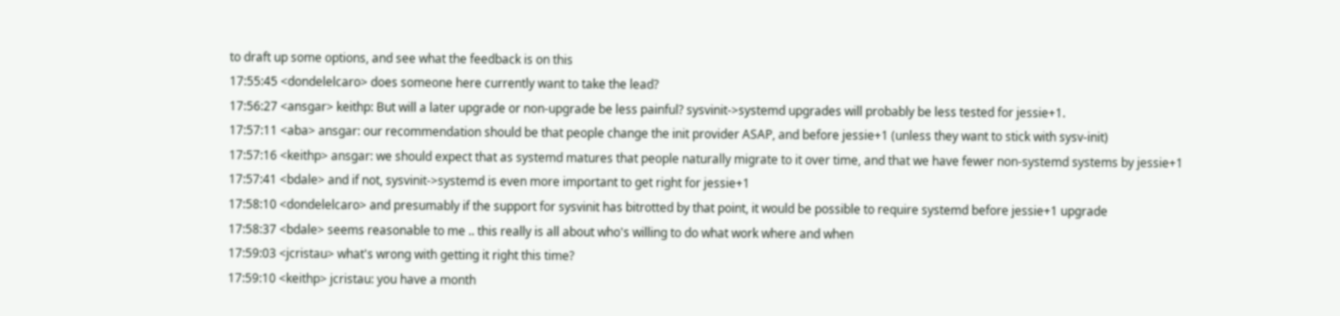to draft up some options, and see what the feedback is on this
17:55:45 <dondelelcaro> does someone here currently want to take the lead?
17:56:27 <ansgar> keithp: But will a later upgrade or non-upgrade be less painful? sysvinit->systemd upgrades will probably be less tested for jessie+1.
17:57:11 <aba> ansgar: our recommendation should be that people change the init provider ASAP, and before jessie+1 (unless they want to stick with sysv-init)
17:57:16 <keithp> ansgar: we should expect that as systemd matures that people naturally migrate to it over time, and that we have fewer non-systemd systems by jessie+1
17:57:41 <bdale> and if not, sysvinit->systemd is even more important to get right for jessie+1
17:58:10 <dondelelcaro> and presumably if the support for sysvinit has bitrotted by that point, it would be possible to require systemd before jessie+1 upgrade
17:58:37 <bdale> seems reasonable to me .. this really is all about who's willing to do what work where and when
17:59:03 <jcristau> what's wrong with getting it right this time?
17:59:10 <keithp> jcristau: you have a month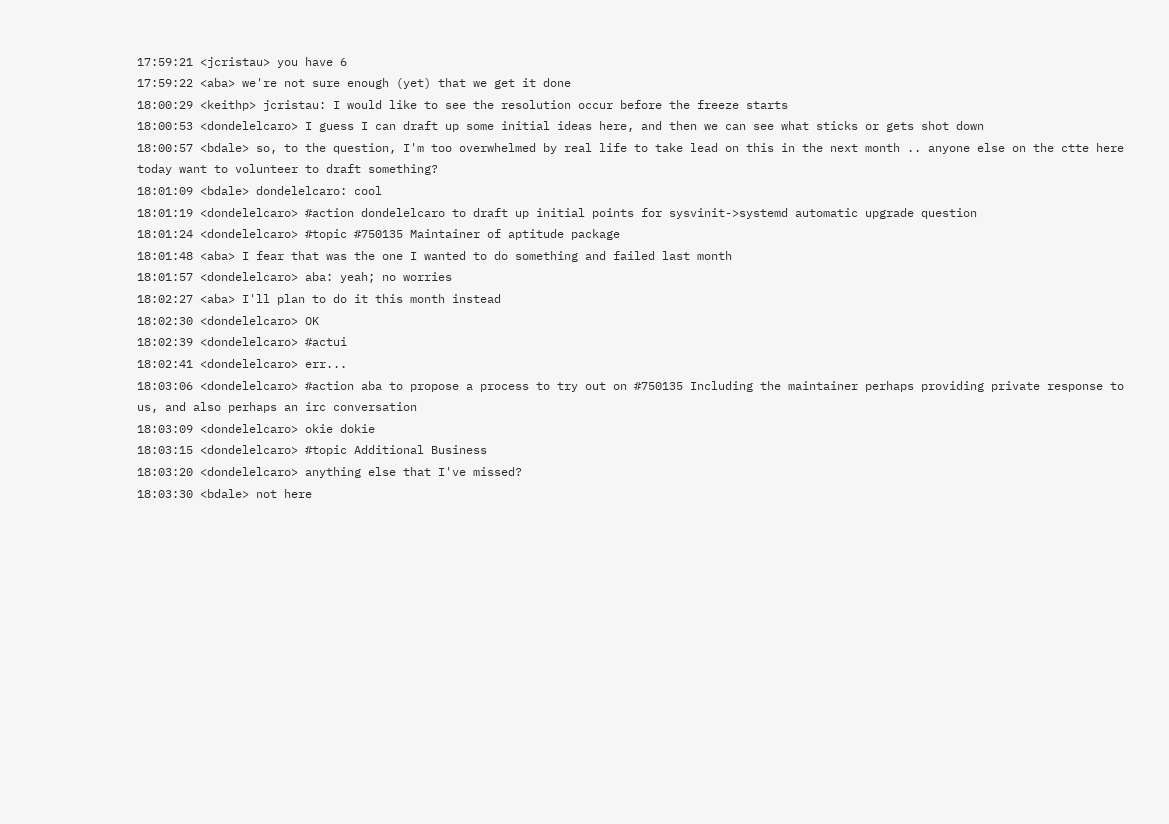17:59:21 <jcristau> you have 6
17:59:22 <aba> we're not sure enough (yet) that we get it done
18:00:29 <keithp> jcristau: I would like to see the resolution occur before the freeze starts
18:00:53 <dondelelcaro> I guess I can draft up some initial ideas here, and then we can see what sticks or gets shot down
18:00:57 <bdale> so, to the question, I'm too overwhelmed by real life to take lead on this in the next month .. anyone else on the ctte here today want to volunteer to draft something?
18:01:09 <bdale> dondelelcaro: cool
18:01:19 <dondelelcaro> #action dondelelcaro to draft up initial points for sysvinit->systemd automatic upgrade question
18:01:24 <dondelelcaro> #topic #750135 Maintainer of aptitude package
18:01:48 <aba> I fear that was the one I wanted to do something and failed last month
18:01:57 <dondelelcaro> aba: yeah; no worries
18:02:27 <aba> I'll plan to do it this month instead
18:02:30 <dondelelcaro> OK
18:02:39 <dondelelcaro> #actui
18:02:41 <dondelelcaro> err...
18:03:06 <dondelelcaro> #action aba to propose a process to try out on #750135 Including the maintainer perhaps providing private response to us, and also perhaps an irc conversation
18:03:09 <dondelelcaro> okie dokie
18:03:15 <dondelelcaro> #topic Additional Business
18:03:20 <dondelelcaro> anything else that I've missed?
18:03:30 <bdale> not here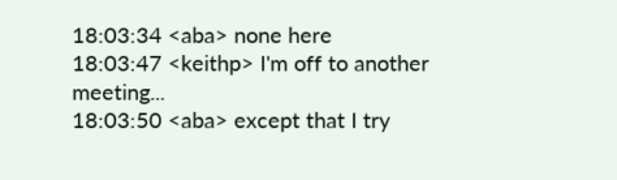18:03:34 <aba> none here
18:03:47 <keithp> I'm off to another meeting...
18:03:50 <aba> except that I try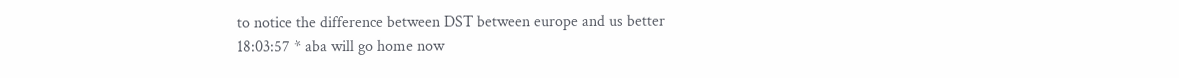to notice the difference between DST between europe and us better
18:03:57 * aba will go home now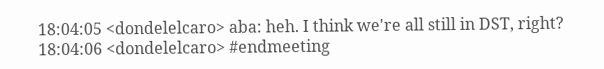18:04:05 <dondelelcaro> aba: heh. I think we're all still in DST, right?
18:04:06 <dondelelcaro> #endmeeting